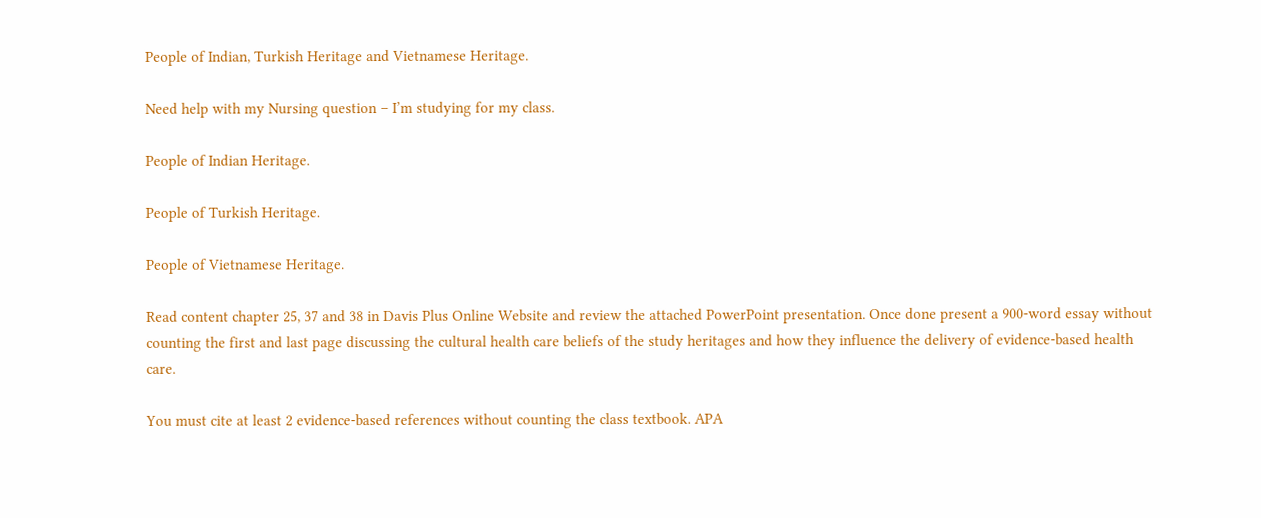People of Indian, Turkish Heritage and Vietnamese Heritage.

Need help with my Nursing question – I’m studying for my class.

People of Indian Heritage.

People of Turkish Heritage.

People of Vietnamese Heritage.

Read content chapter 25, 37 and 38 in Davis Plus Online Website and review the attached PowerPoint presentation. Once done present a 900-word essay without counting the first and last page discussing the cultural health care beliefs of the study heritages and how they influence the delivery of evidence-based health care.

You must cite at least 2 evidence-based references without counting the class textbook. APA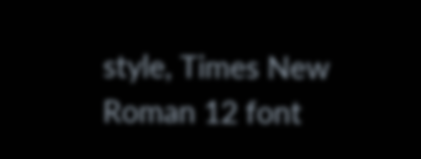style, Times New Roman 12 font